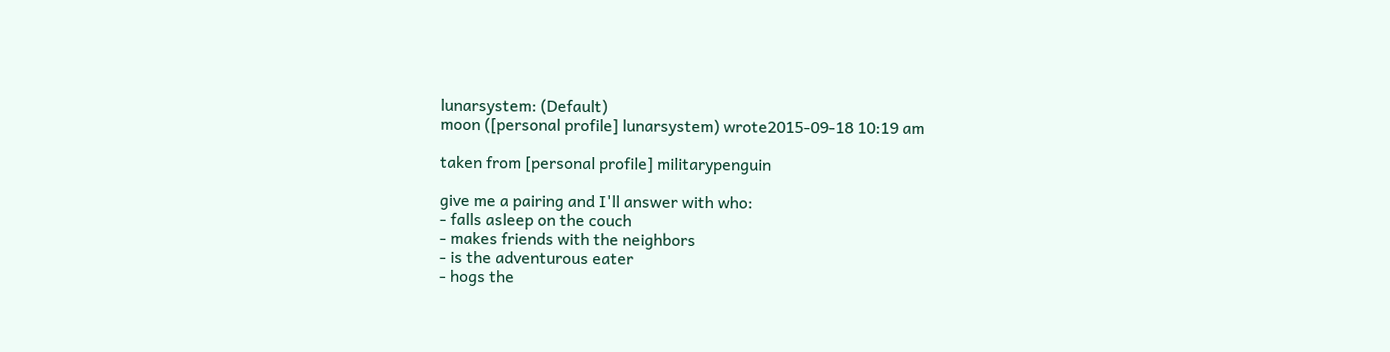lunarsystem: (Default)
moon ([personal profile] lunarsystem) wrote2015-09-18 10:19 am

taken from [personal profile] militarypenguin

give me a pairing and I'll answer with who:
- falls asleep on the couch
- makes friends with the neighbors
- is the adventurous eater
- hogs the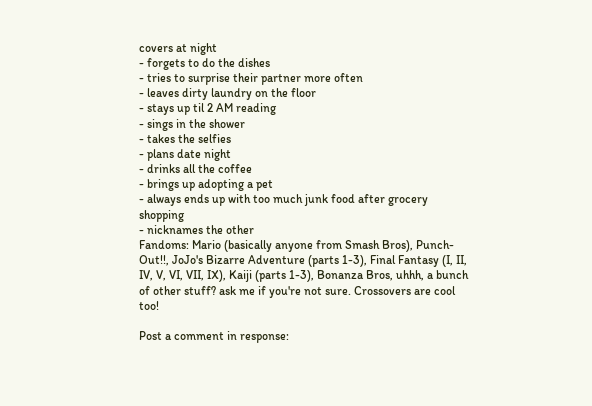covers at night
- forgets to do the dishes
- tries to surprise their partner more often
- leaves dirty laundry on the floor
- stays up til 2 AM reading
- sings in the shower
- takes the selfies
- plans date night
- drinks all the coffee
- brings up adopting a pet
- always ends up with too much junk food after grocery shopping
- nicknames the other
Fandoms: Mario (basically anyone from Smash Bros), Punch-Out!!, JoJo's Bizarre Adventure (parts 1-3), Final Fantasy (I, II, IV, V, VI, VII, IX), Kaiji (parts 1-3), Bonanza Bros, uhhh, a bunch of other stuff? ask me if you're not sure. Crossovers are cool too!

Post a comment in response: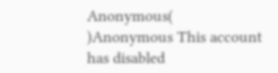Anonymous( )Anonymous This account has disabled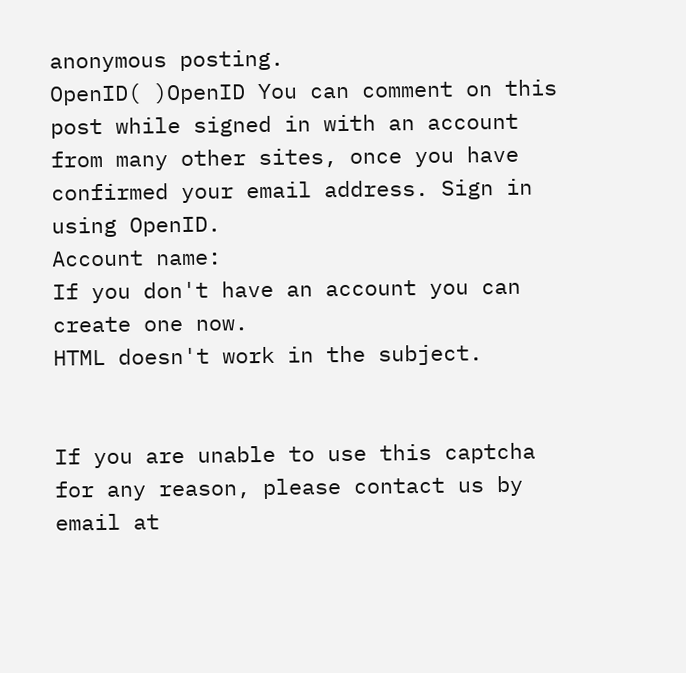anonymous posting.
OpenID( )OpenID You can comment on this post while signed in with an account from many other sites, once you have confirmed your email address. Sign in using OpenID.
Account name:
If you don't have an account you can create one now.
HTML doesn't work in the subject.


If you are unable to use this captcha for any reason, please contact us by email at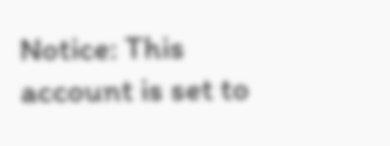Notice: This account is set to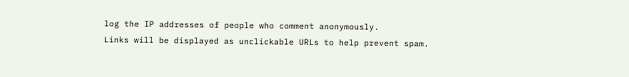log the IP addresses of people who comment anonymously.
Links will be displayed as unclickable URLs to help prevent spam.